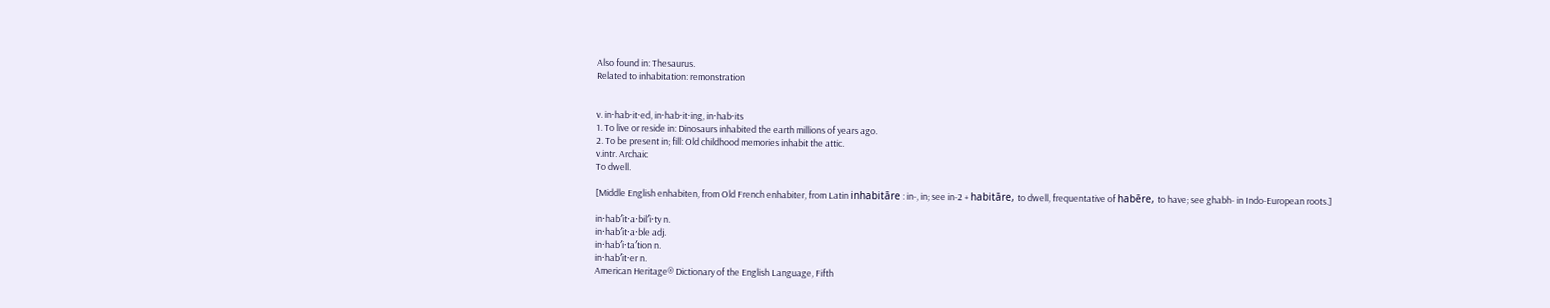Also found in: Thesaurus.
Related to inhabitation: remonstration


v. in·hab·it·ed, in·hab·it·ing, in·hab·its
1. To live or reside in: Dinosaurs inhabited the earth millions of years ago.
2. To be present in; fill: Old childhood memories inhabit the attic.
v.intr. Archaic
To dwell.

[Middle English enhabiten, from Old French enhabiter, from Latin inhabitāre : in-, in; see in-2 + habitāre, to dwell, frequentative of habēre, to have; see ghabh- in Indo-European roots.]

in·hab′it·a·bil′i·ty n.
in·hab′it·a·ble adj.
in·hab′i·ta′tion n.
in·hab′it·er n.
American Heritage® Dictionary of the English Language, Fifth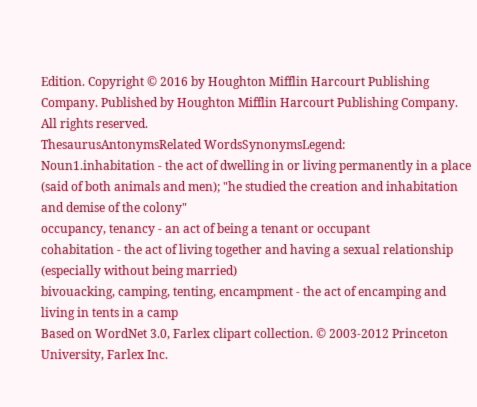Edition. Copyright © 2016 by Houghton Mifflin Harcourt Publishing Company. Published by Houghton Mifflin Harcourt Publishing Company. All rights reserved.
ThesaurusAntonymsRelated WordsSynonymsLegend:
Noun1.inhabitation - the act of dwelling in or living permanently in a place (said of both animals and men); "he studied the creation and inhabitation and demise of the colony"
occupancy, tenancy - an act of being a tenant or occupant
cohabitation - the act of living together and having a sexual relationship (especially without being married)
bivouacking, camping, tenting, encampment - the act of encamping and living in tents in a camp
Based on WordNet 3.0, Farlex clipart collection. © 2003-2012 Princeton University, Farlex Inc.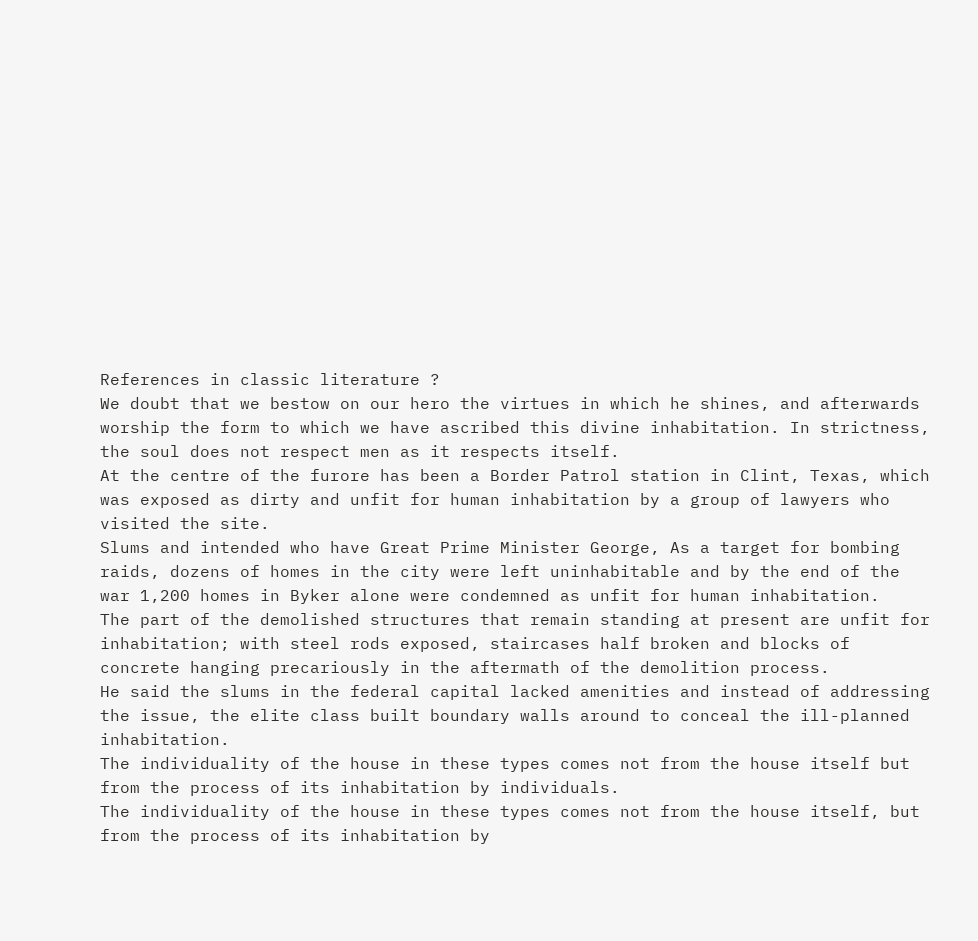References in classic literature ?
We doubt that we bestow on our hero the virtues in which he shines, and afterwards worship the form to which we have ascribed this divine inhabitation. In strictness, the soul does not respect men as it respects itself.
At the centre of the furore has been a Border Patrol station in Clint, Texas, which was exposed as dirty and unfit for human inhabitation by a group of lawyers who visited the site.
Slums and intended who have Great Prime Minister George, As a target for bombing raids, dozens of homes in the city were left uninhabitable and by the end of the war 1,200 homes in Byker alone were condemned as unfit for human inhabitation.
The part of the demolished structures that remain standing at present are unfit for inhabitation; with steel rods exposed, staircases half broken and blocks of concrete hanging precariously in the aftermath of the demolition process.
He said the slums in the federal capital lacked amenities and instead of addressing the issue, the elite class built boundary walls around to conceal the ill-planned inhabitation.
The individuality of the house in these types comes not from the house itself but from the process of its inhabitation by individuals.
The individuality of the house in these types comes not from the house itself, but from the process of its inhabitation by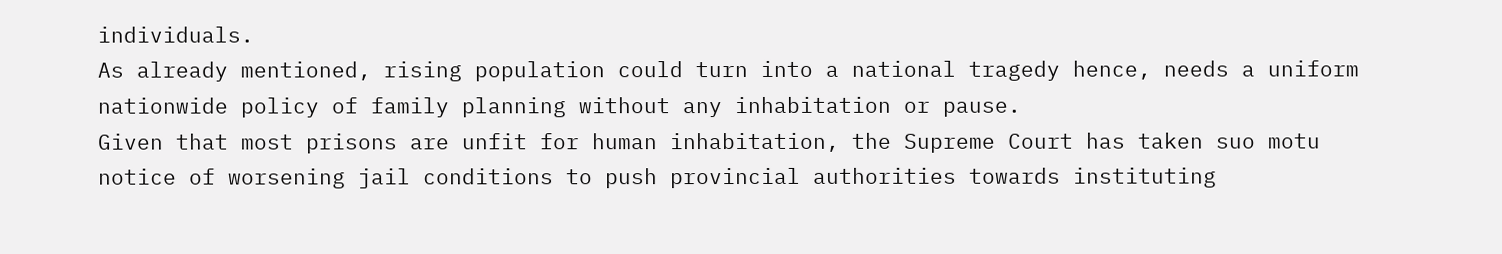individuals.
As already mentioned, rising population could turn into a national tragedy hence, needs a uniform nationwide policy of family planning without any inhabitation or pause.
Given that most prisons are unfit for human inhabitation, the Supreme Court has taken suo motu notice of worsening jail conditions to push provincial authorities towards instituting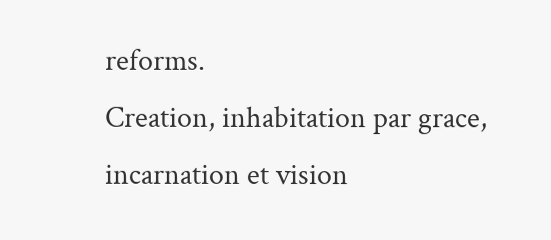reforms.
Creation, inhabitation par grace, incarnation et vision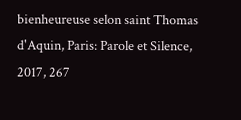bienheureuse selon saint Thomas d'Aquin, Paris: Parole et Silence, 2017, 267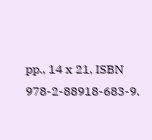pp., 14 x 21, ISBN 978-2-88918-683-9.